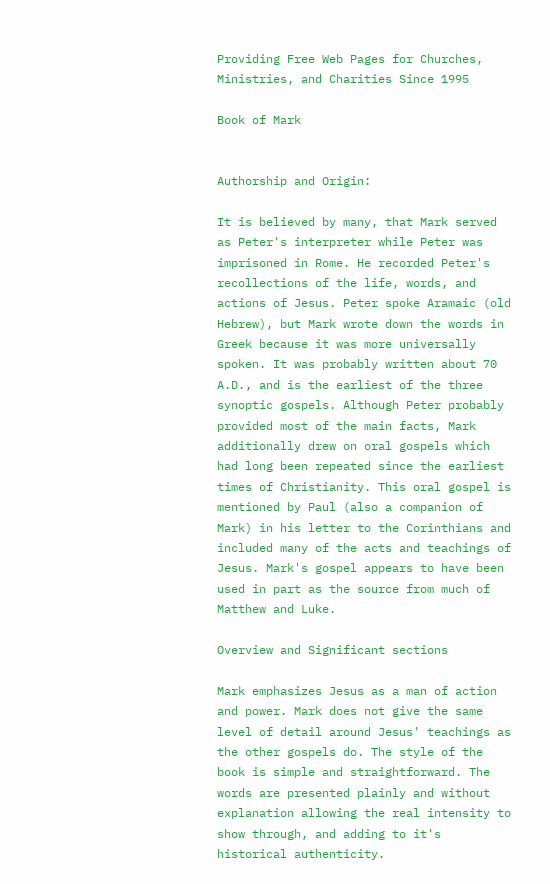Providing Free Web Pages for Churches, Ministries, and Charities Since 1995

Book of Mark


Authorship and Origin:

It is believed by many, that Mark served as Peter's interpreter while Peter was imprisoned in Rome. He recorded Peter's recollections of the life, words, and actions of Jesus. Peter spoke Aramaic (old Hebrew), but Mark wrote down the words in Greek because it was more universally spoken. It was probably written about 70 A.D., and is the earliest of the three synoptic gospels. Although Peter probably provided most of the main facts, Mark additionally drew on oral gospels which had long been repeated since the earliest times of Christianity. This oral gospel is mentioned by Paul (also a companion of Mark) in his letter to the Corinthians and included many of the acts and teachings of Jesus. Mark's gospel appears to have been used in part as the source from much of Matthew and Luke.

Overview and Significant sections

Mark emphasizes Jesus as a man of action and power. Mark does not give the same level of detail around Jesus' teachings as the other gospels do. The style of the book is simple and straightforward. The words are presented plainly and without explanation allowing the real intensity to show through, and adding to it's historical authenticity.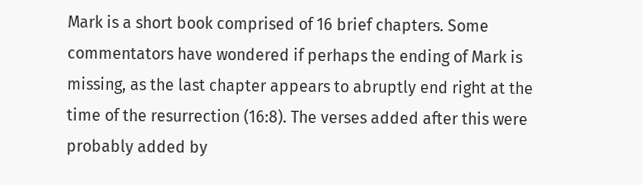Mark is a short book comprised of 16 brief chapters. Some commentators have wondered if perhaps the ending of Mark is missing, as the last chapter appears to abruptly end right at the time of the resurrection (16:8). The verses added after this were probably added by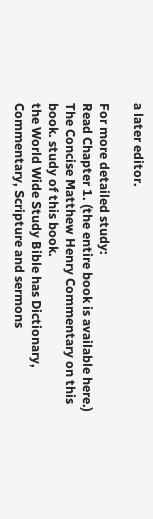a later editor.

For more detailed study:
Read Chapter 1. (the entire book is available here.)
The Concise Matthew Henry Commentary on this book. study of this book.
the World Wide Study Bible has Dictionary, Commentary, Scripture and sermons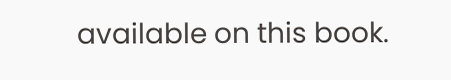available on this book.